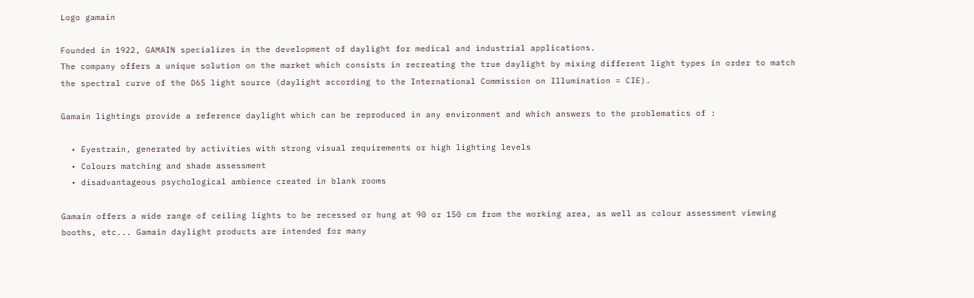Logo gamain

Founded in 1922, GAMAIN specializes in the development of daylight for medical and industrial applications.
The company offers a unique solution on the market which consists in recreating the true daylight by mixing different light types in order to match the spectral curve of the D65 light source (daylight according to the International Commission on Illumination = CIE).

Gamain lightings provide a reference daylight which can be reproduced in any environment and which answers to the problematics of :

  • Eyestrain, generated by activities with strong visual requirements or high lighting levels
  • Colours matching and shade assessment
  • disadvantageous psychological ambience created in blank rooms

Gamain offers a wide range of ceiling lights to be recessed or hung at 90 or 150 cm from the working area, as well as colour assessment viewing booths, etc... Gamain daylight products are intended for many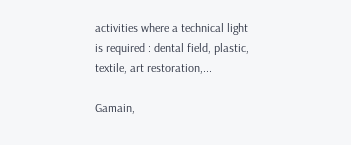activities where a technical light is required : dental field, plastic, textile, art restoration,...

Gamain,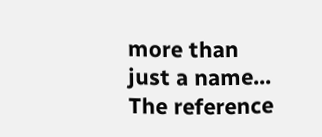more than just a name... The reference